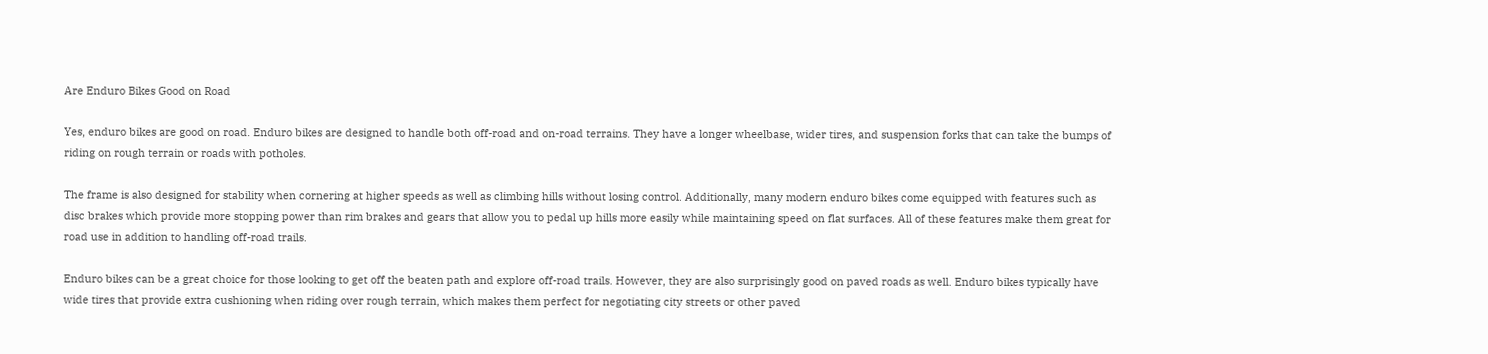Are Enduro Bikes Good on Road

Yes, enduro bikes are good on road. Enduro bikes are designed to handle both off-road and on-road terrains. They have a longer wheelbase, wider tires, and suspension forks that can take the bumps of riding on rough terrain or roads with potholes.

The frame is also designed for stability when cornering at higher speeds as well as climbing hills without losing control. Additionally, many modern enduro bikes come equipped with features such as disc brakes which provide more stopping power than rim brakes and gears that allow you to pedal up hills more easily while maintaining speed on flat surfaces. All of these features make them great for road use in addition to handling off-road trails.

Enduro bikes can be a great choice for those looking to get off the beaten path and explore off-road trails. However, they are also surprisingly good on paved roads as well. Enduro bikes typically have wide tires that provide extra cushioning when riding over rough terrain, which makes them perfect for negotiating city streets or other paved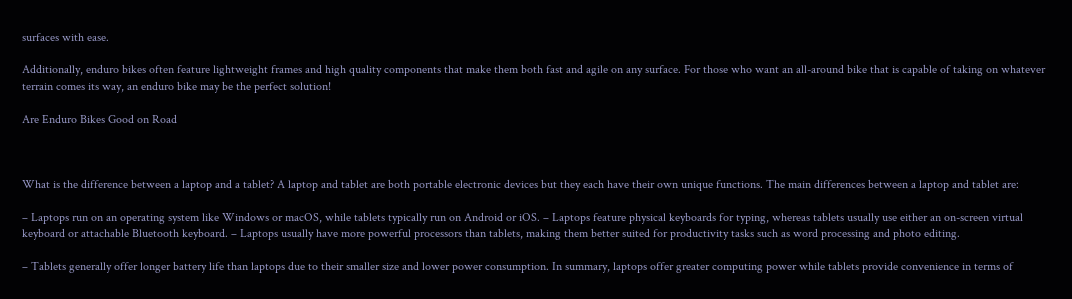surfaces with ease.

Additionally, enduro bikes often feature lightweight frames and high quality components that make them both fast and agile on any surface. For those who want an all-around bike that is capable of taking on whatever terrain comes its way, an enduro bike may be the perfect solution!

Are Enduro Bikes Good on Road



What is the difference between a laptop and a tablet? A laptop and tablet are both portable electronic devices but they each have their own unique functions. The main differences between a laptop and tablet are:

– Laptops run on an operating system like Windows or macOS, while tablets typically run on Android or iOS. – Laptops feature physical keyboards for typing, whereas tablets usually use either an on-screen virtual keyboard or attachable Bluetooth keyboard. – Laptops usually have more powerful processors than tablets, making them better suited for productivity tasks such as word processing and photo editing.

– Tablets generally offer longer battery life than laptops due to their smaller size and lower power consumption. In summary, laptops offer greater computing power while tablets provide convenience in terms of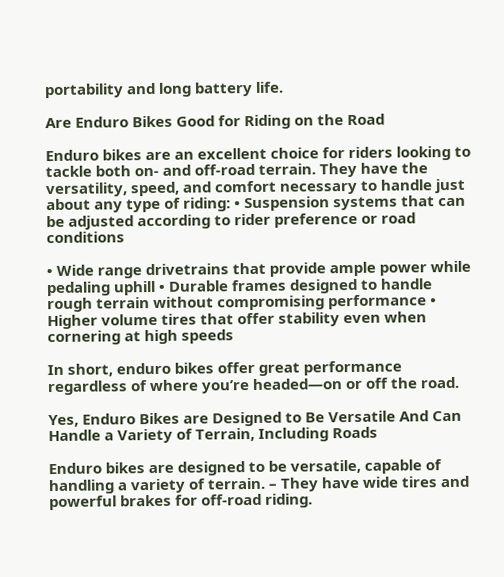portability and long battery life.

Are Enduro Bikes Good for Riding on the Road

Enduro bikes are an excellent choice for riders looking to tackle both on- and off-road terrain. They have the versatility, speed, and comfort necessary to handle just about any type of riding: • Suspension systems that can be adjusted according to rider preference or road conditions

• Wide range drivetrains that provide ample power while pedaling uphill • Durable frames designed to handle rough terrain without compromising performance • Higher volume tires that offer stability even when cornering at high speeds

In short, enduro bikes offer great performance regardless of where you’re headed—on or off the road.

Yes, Enduro Bikes are Designed to Be Versatile And Can Handle a Variety of Terrain, Including Roads

Enduro bikes are designed to be versatile, capable of handling a variety of terrain. – They have wide tires and powerful brakes for off-road riding.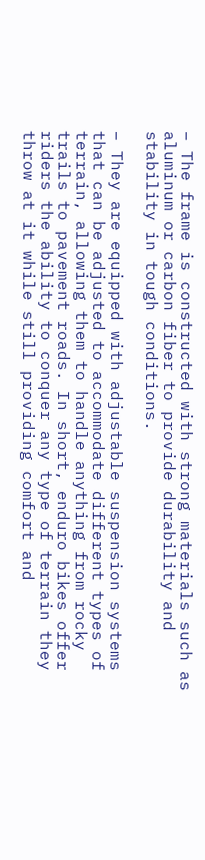– The frame is constructed with strong materials such as aluminum or carbon fiber to provide durability and stability in tough conditions.

– They are equipped with adjustable suspension systems that can be adjusted to accommodate different types of terrain, allowing them to handle anything from rocky trails to pavement roads. In short, enduro bikes offer riders the ability to conquer any type of terrain they throw at it while still providing comfort and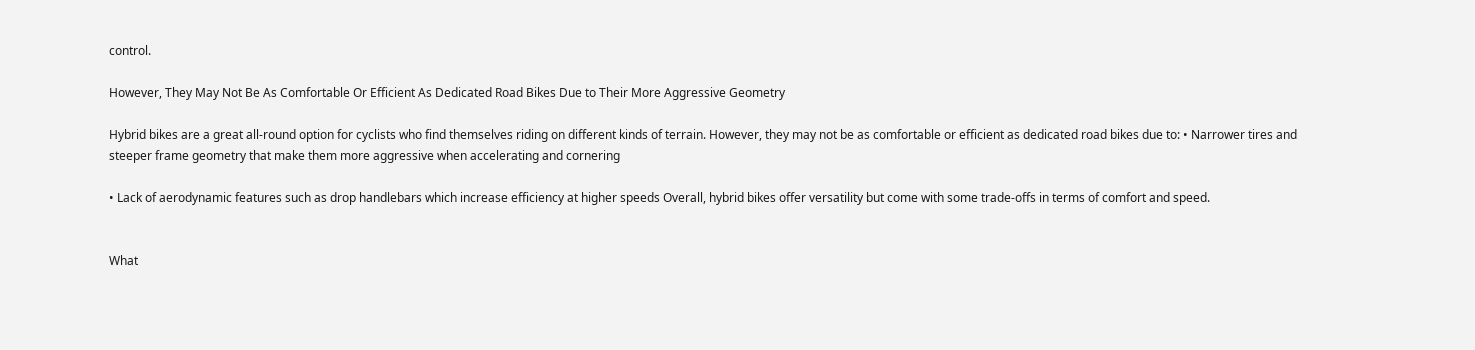control.

However, They May Not Be As Comfortable Or Efficient As Dedicated Road Bikes Due to Their More Aggressive Geometry

Hybrid bikes are a great all-round option for cyclists who find themselves riding on different kinds of terrain. However, they may not be as comfortable or efficient as dedicated road bikes due to: • Narrower tires and steeper frame geometry that make them more aggressive when accelerating and cornering

• Lack of aerodynamic features such as drop handlebars which increase efficiency at higher speeds Overall, hybrid bikes offer versatility but come with some trade-offs in terms of comfort and speed.


What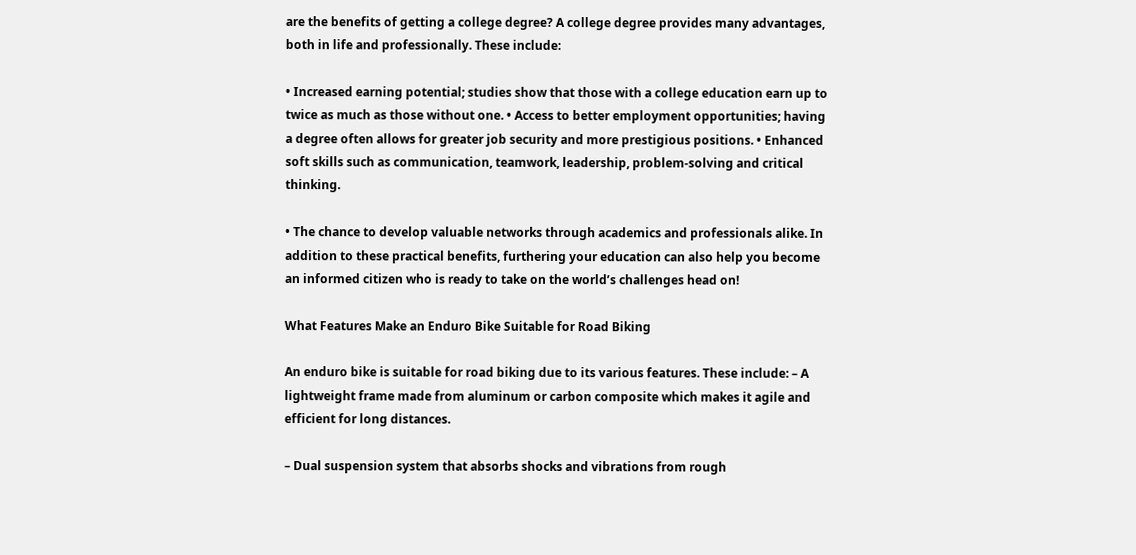are the benefits of getting a college degree? A college degree provides many advantages, both in life and professionally. These include:

• Increased earning potential; studies show that those with a college education earn up to twice as much as those without one. • Access to better employment opportunities; having a degree often allows for greater job security and more prestigious positions. • Enhanced soft skills such as communication, teamwork, leadership, problem-solving and critical thinking.

• The chance to develop valuable networks through academics and professionals alike. In addition to these practical benefits, furthering your education can also help you become an informed citizen who is ready to take on the world’s challenges head on!

What Features Make an Enduro Bike Suitable for Road Biking

An enduro bike is suitable for road biking due to its various features. These include: – A lightweight frame made from aluminum or carbon composite which makes it agile and efficient for long distances.

– Dual suspension system that absorbs shocks and vibrations from rough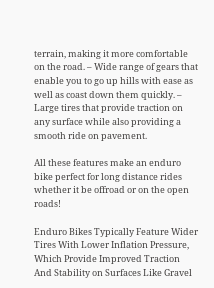terrain, making it more comfortable on the road. – Wide range of gears that enable you to go up hills with ease as well as coast down them quickly. – Large tires that provide traction on any surface while also providing a smooth ride on pavement.

All these features make an enduro bike perfect for long distance rides whether it be offroad or on the open roads!

Enduro Bikes Typically Feature Wider Tires With Lower Inflation Pressure, Which Provide Improved Traction And Stability on Surfaces Like Gravel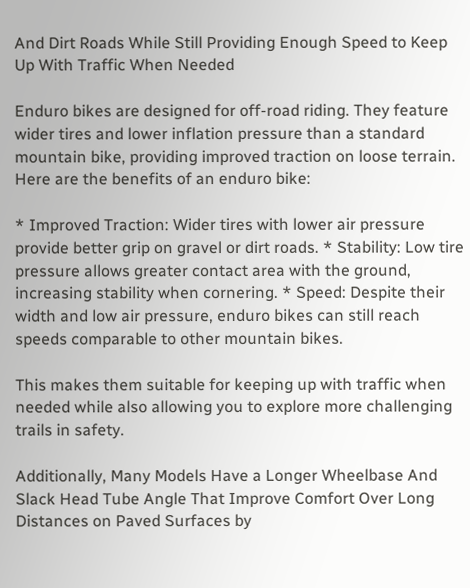And Dirt Roads While Still Providing Enough Speed to Keep Up With Traffic When Needed

Enduro bikes are designed for off-road riding. They feature wider tires and lower inflation pressure than a standard mountain bike, providing improved traction on loose terrain. Here are the benefits of an enduro bike:

* Improved Traction: Wider tires with lower air pressure provide better grip on gravel or dirt roads. * Stability: Low tire pressure allows greater contact area with the ground, increasing stability when cornering. * Speed: Despite their width and low air pressure, enduro bikes can still reach speeds comparable to other mountain bikes.

This makes them suitable for keeping up with traffic when needed while also allowing you to explore more challenging trails in safety.

Additionally, Many Models Have a Longer Wheelbase And Slack Head Tube Angle That Improve Comfort Over Long Distances on Paved Surfaces by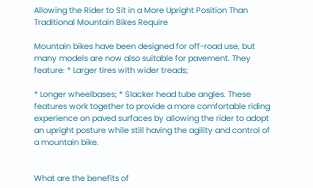Allowing the Rider to Sit in a More Upright Position Than Traditional Mountain Bikes Require

Mountain bikes have been designed for off-road use, but many models are now also suitable for pavement. They feature: * Larger tires with wider treads;

* Longer wheelbases; * Slacker head tube angles. These features work together to provide a more comfortable riding experience on paved surfaces by allowing the rider to adopt an upright posture while still having the agility and control of a mountain bike.


What are the benefits of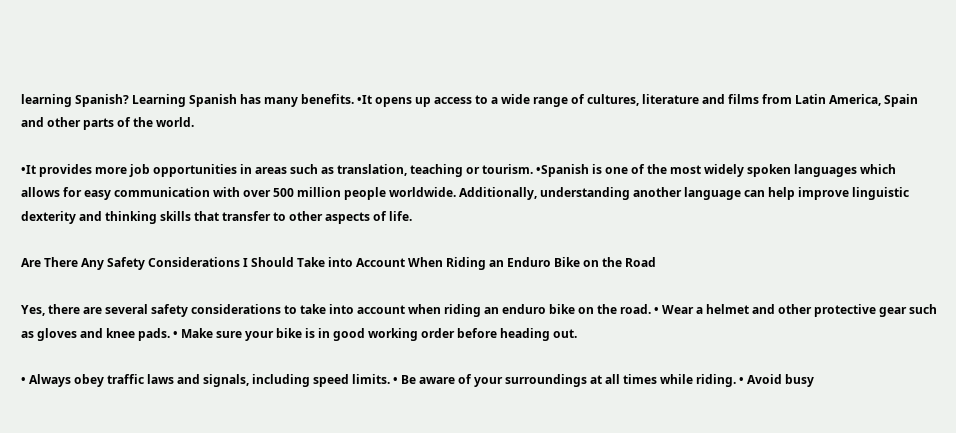learning Spanish? Learning Spanish has many benefits. •It opens up access to a wide range of cultures, literature and films from Latin America, Spain and other parts of the world.

•It provides more job opportunities in areas such as translation, teaching or tourism. •Spanish is one of the most widely spoken languages which allows for easy communication with over 500 million people worldwide. Additionally, understanding another language can help improve linguistic dexterity and thinking skills that transfer to other aspects of life.

Are There Any Safety Considerations I Should Take into Account When Riding an Enduro Bike on the Road

Yes, there are several safety considerations to take into account when riding an enduro bike on the road. • Wear a helmet and other protective gear such as gloves and knee pads. • Make sure your bike is in good working order before heading out.

• Always obey traffic laws and signals, including speed limits. • Be aware of your surroundings at all times while riding. • Avoid busy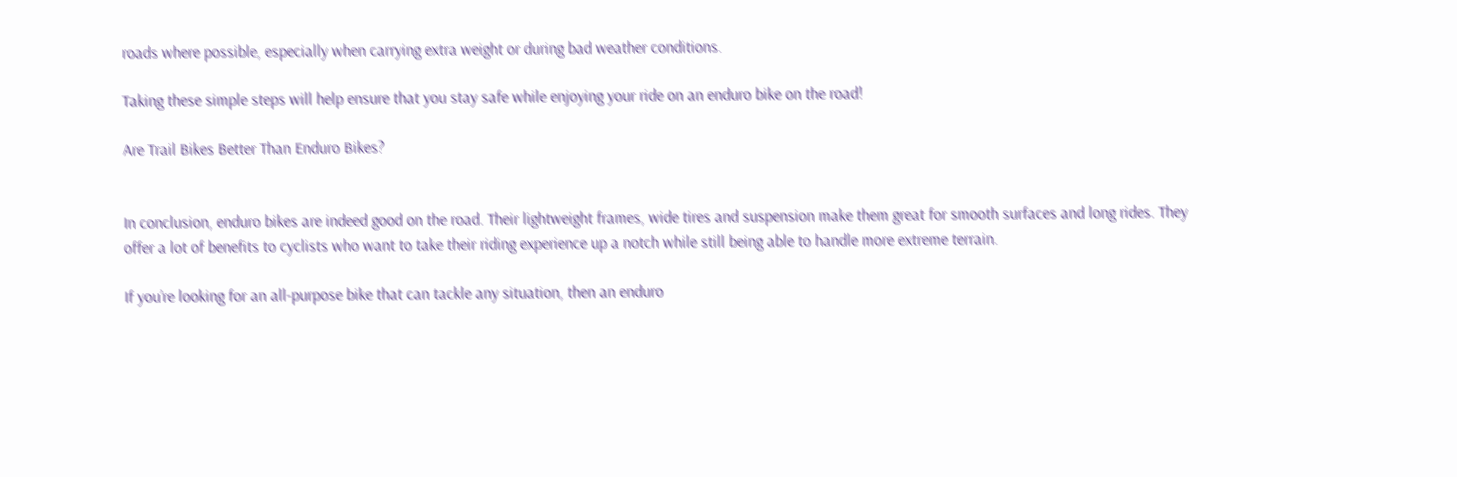roads where possible, especially when carrying extra weight or during bad weather conditions.

Taking these simple steps will help ensure that you stay safe while enjoying your ride on an enduro bike on the road!

Are Trail Bikes Better Than Enduro Bikes?


In conclusion, enduro bikes are indeed good on the road. Their lightweight frames, wide tires and suspension make them great for smooth surfaces and long rides. They offer a lot of benefits to cyclists who want to take their riding experience up a notch while still being able to handle more extreme terrain.

If you’re looking for an all-purpose bike that can tackle any situation, then an enduro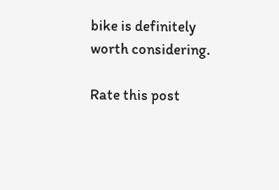bike is definitely worth considering.

Rate this post